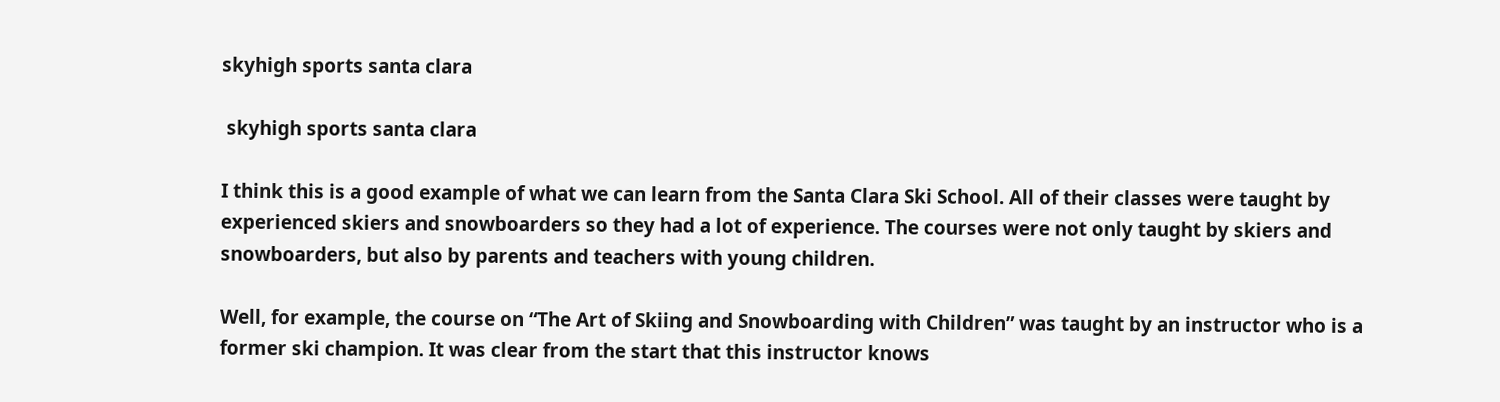skyhigh sports santa clara

 skyhigh sports santa clara

I think this is a good example of what we can learn from the Santa Clara Ski School. All of their classes were taught by experienced skiers and snowboarders so they had a lot of experience. The courses were not only taught by skiers and snowboarders, but also by parents and teachers with young children.

Well, for example, the course on “The Art of Skiing and Snowboarding with Children” was taught by an instructor who is a former ski champion. It was clear from the start that this instructor knows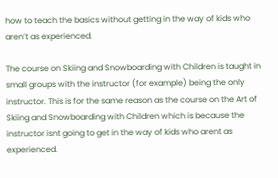how to teach the basics without getting in the way of kids who aren’t as experienced.

The course on Skiing and Snowboarding with Children is taught in small groups with the instructor (for example) being the only instructor. This is for the same reason as the course on the Art of Skiing and Snowboarding with Children which is because the instructor isnt going to get in the way of kids who arent as experienced.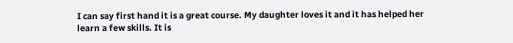I can say first hand it is a great course. My daughter loves it and it has helped her learn a few skills. It is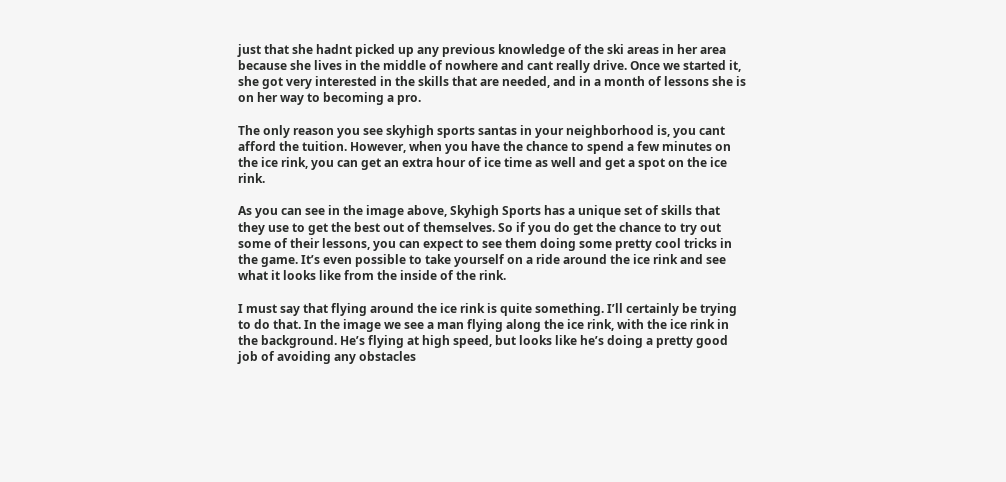just that she hadnt picked up any previous knowledge of the ski areas in her area because she lives in the middle of nowhere and cant really drive. Once we started it, she got very interested in the skills that are needed, and in a month of lessons she is on her way to becoming a pro.

The only reason you see skyhigh sports santas in your neighborhood is, you cant afford the tuition. However, when you have the chance to spend a few minutes on the ice rink, you can get an extra hour of ice time as well and get a spot on the ice rink.

As you can see in the image above, Skyhigh Sports has a unique set of skills that they use to get the best out of themselves. So if you do get the chance to try out some of their lessons, you can expect to see them doing some pretty cool tricks in the game. It’s even possible to take yourself on a ride around the ice rink and see what it looks like from the inside of the rink.

I must say that flying around the ice rink is quite something. I’ll certainly be trying to do that. In the image we see a man flying along the ice rink, with the ice rink in the background. He’s flying at high speed, but looks like he’s doing a pretty good job of avoiding any obstacles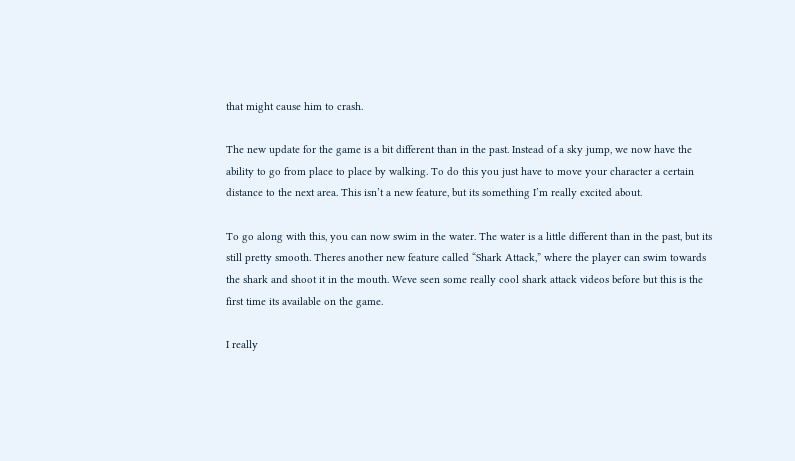that might cause him to crash.

The new update for the game is a bit different than in the past. Instead of a sky jump, we now have the ability to go from place to place by walking. To do this you just have to move your character a certain distance to the next area. This isn’t a new feature, but its something I’m really excited about.

To go along with this, you can now swim in the water. The water is a little different than in the past, but its still pretty smooth. Theres another new feature called “Shark Attack,” where the player can swim towards the shark and shoot it in the mouth. Weve seen some really cool shark attack videos before but this is the first time its available on the game.

I really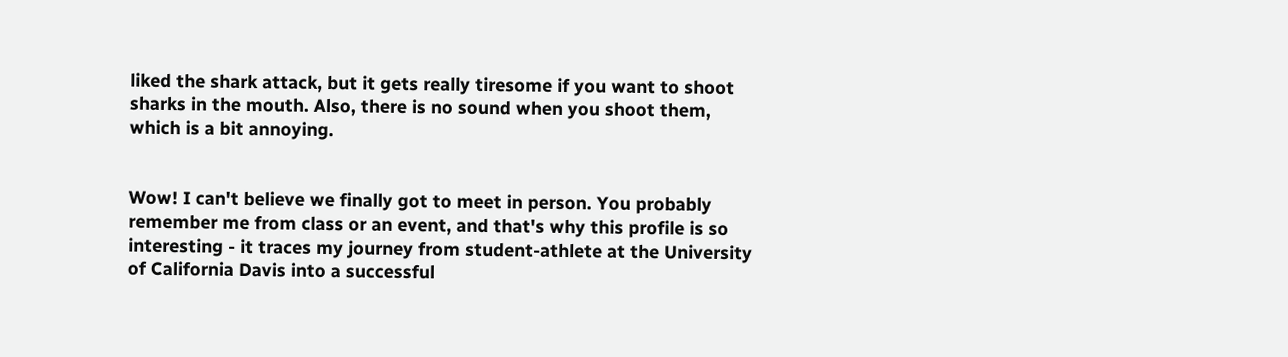liked the shark attack, but it gets really tiresome if you want to shoot sharks in the mouth. Also, there is no sound when you shoot them, which is a bit annoying.


Wow! I can't believe we finally got to meet in person. You probably remember me from class or an event, and that's why this profile is so interesting - it traces my journey from student-athlete at the University of California Davis into a successful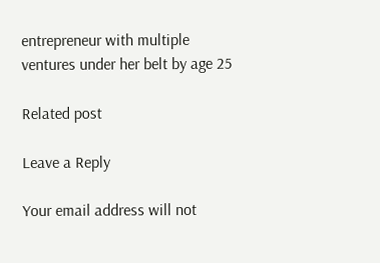entrepreneur with multiple ventures under her belt by age 25

Related post

Leave a Reply

Your email address will not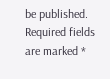be published. Required fields are marked *